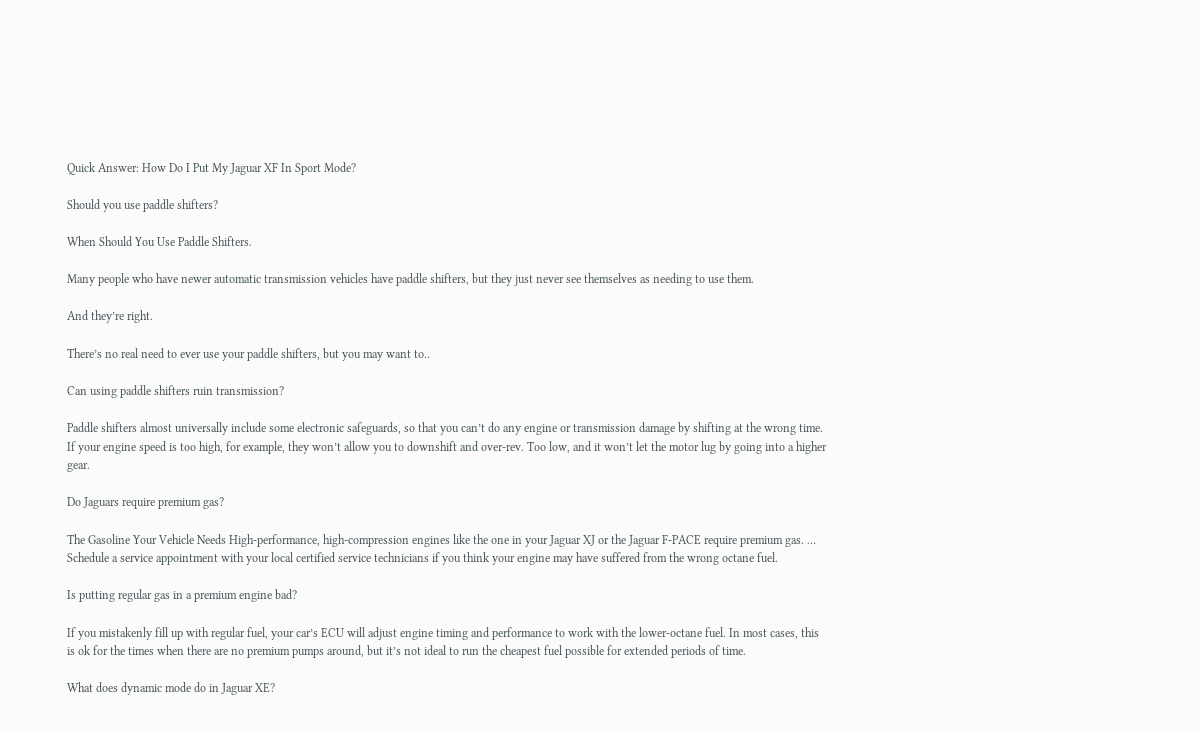Quick Answer: How Do I Put My Jaguar XF In Sport Mode?

Should you use paddle shifters?

When Should You Use Paddle Shifters.

Many people who have newer automatic transmission vehicles have paddle shifters, but they just never see themselves as needing to use them.

And they’re right.

There’s no real need to ever use your paddle shifters, but you may want to..

Can using paddle shifters ruin transmission?

Paddle shifters almost universally include some electronic safeguards, so that you can’t do any engine or transmission damage by shifting at the wrong time. If your engine speed is too high, for example, they won’t allow you to downshift and over-rev. Too low, and it won’t let the motor lug by going into a higher gear.

Do Jaguars require premium gas?

The Gasoline Your Vehicle Needs High-performance, high-compression engines like the one in your Jaguar XJ or the Jaguar F-PACE require premium gas. … Schedule a service appointment with your local certified service technicians if you think your engine may have suffered from the wrong octane fuel.

Is putting regular gas in a premium engine bad?

If you mistakenly fill up with regular fuel, your car’s ECU will adjust engine timing and performance to work with the lower-octane fuel. In most cases, this is ok for the times when there are no premium pumps around, but it’s not ideal to run the cheapest fuel possible for extended periods of time.

What does dynamic mode do in Jaguar XE?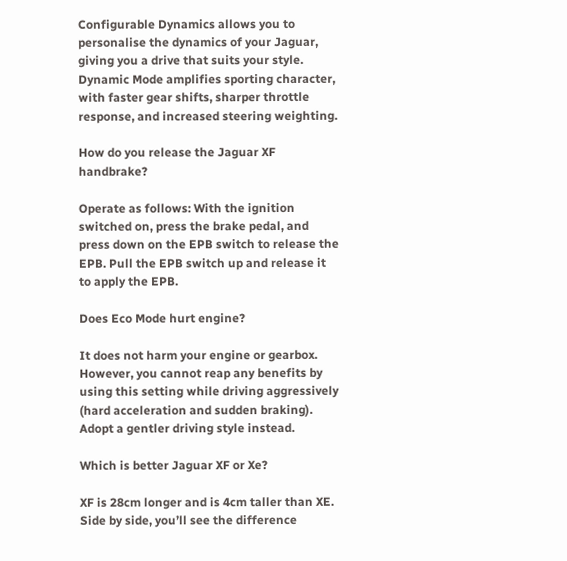Configurable Dynamics allows you to personalise the dynamics of your Jaguar, giving you a drive that suits your style. Dynamic Mode amplifies sporting character, with faster gear shifts, sharper throttle response, and increased steering weighting.

How do you release the Jaguar XF handbrake?

Operate as follows: With the ignition switched on, press the brake pedal, and press down on the EPB switch to release the EPB. Pull the EPB switch up and release it to apply the EPB.

Does Eco Mode hurt engine?

It does not harm your engine or gearbox. However, you cannot reap any benefits by using this setting while driving aggressively (hard acceleration and sudden braking). Adopt a gentler driving style instead.

Which is better Jaguar XF or Xe?

XF is 28cm longer and is 4cm taller than XE. Side by side, you’ll see the difference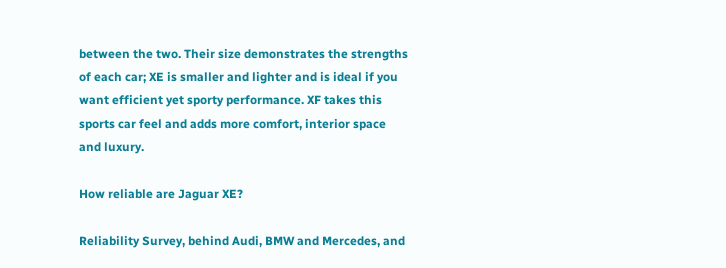between the two. Their size demonstrates the strengths of each car; XE is smaller and lighter and is ideal if you want efficient yet sporty performance. XF takes this sports car feel and adds more comfort, interior space and luxury.

How reliable are Jaguar XE?

Reliability Survey, behind Audi, BMW and Mercedes, and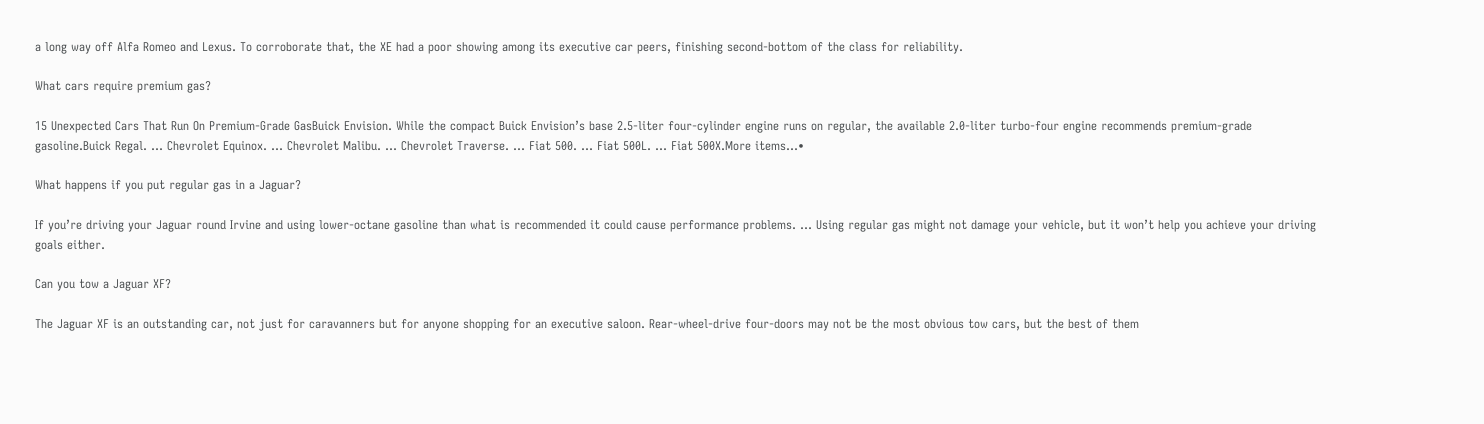a long way off Alfa Romeo and Lexus. To corroborate that, the XE had a poor showing among its executive car peers, finishing second-bottom of the class for reliability.

What cars require premium gas?

15 Unexpected Cars That Run On Premium-Grade GasBuick Envision. While the compact Buick Envision’s base 2.5-liter four-cylinder engine runs on regular, the available 2.0-liter turbo-four engine recommends premium-grade gasoline.Buick Regal. … Chevrolet Equinox. … Chevrolet Malibu. … Chevrolet Traverse. … Fiat 500. … Fiat 500L. … Fiat 500X.More items…•

What happens if you put regular gas in a Jaguar?

If you’re driving your Jaguar round Irvine and using lower-octane gasoline than what is recommended it could cause performance problems. … Using regular gas might not damage your vehicle, but it won’t help you achieve your driving goals either.

Can you tow a Jaguar XF?

The Jaguar XF is an outstanding car, not just for caravanners but for anyone shopping for an executive saloon. Rear-wheel-drive four-doors may not be the most obvious tow cars, but the best of them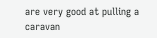are very good at pulling a caravan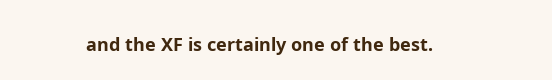and the XF is certainly one of the best.